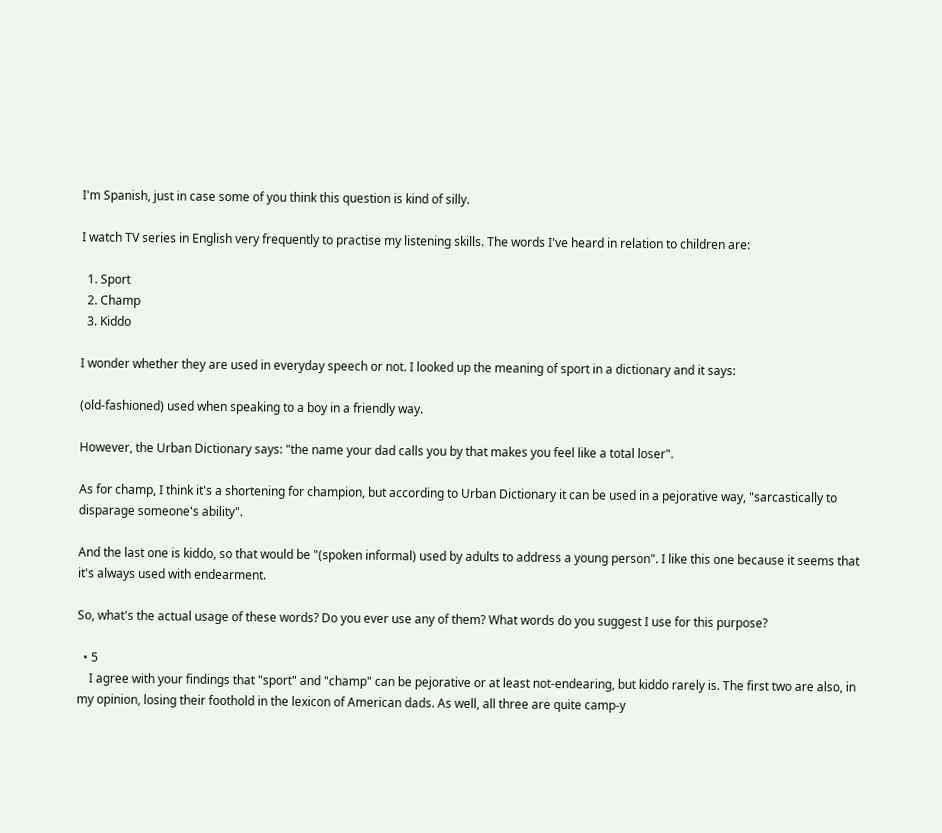I'm Spanish, just in case some of you think this question is kind of silly.

I watch TV series in English very frequently to practise my listening skills. The words I've heard in relation to children are:

  1. Sport
  2. Champ
  3. Kiddo

I wonder whether they are used in everyday speech or not. I looked up the meaning of sport in a dictionary and it says:

(old-fashioned) used when speaking to a boy in a friendly way.

However, the Urban Dictionary says: "the name your dad calls you by that makes you feel like a total loser".

As for champ, I think it's a shortening for champion, but according to Urban Dictionary it can be used in a pejorative way, "sarcastically to disparage someone's ability".

And the last one is kiddo, so that would be "(spoken informal) used by adults to address a young person". I like this one because it seems that it's always used with endearment.

So, what's the actual usage of these words? Do you ever use any of them? What words do you suggest I use for this purpose?

  • 5
    I agree with your findings that "sport" and "champ" can be pejorative or at least not-endearing, but kiddo rarely is. The first two are also, in my opinion, losing their foothold in the lexicon of American dads. As well, all three are quite camp-y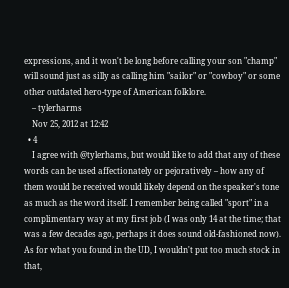expressions, and it won't be long before calling your son "champ" will sound just as silly as calling him "sailor" or "cowboy" or some other outdated hero-type of American folklore.
    – tylerharms
    Nov 25, 2012 at 12:42
  • 4
    I agree with @tylerhams, but would like to add that any of these words can be used affectionately or pejoratively – how any of them would be received would likely depend on the speaker's tone as much as the word itself. I remember being called "sport" in a complimentary way at my first job (I was only 14 at the time; that was a few decades ago, perhaps it does sound old-fashioned now). As for what you found in the UD, I wouldn't put too much stock in that,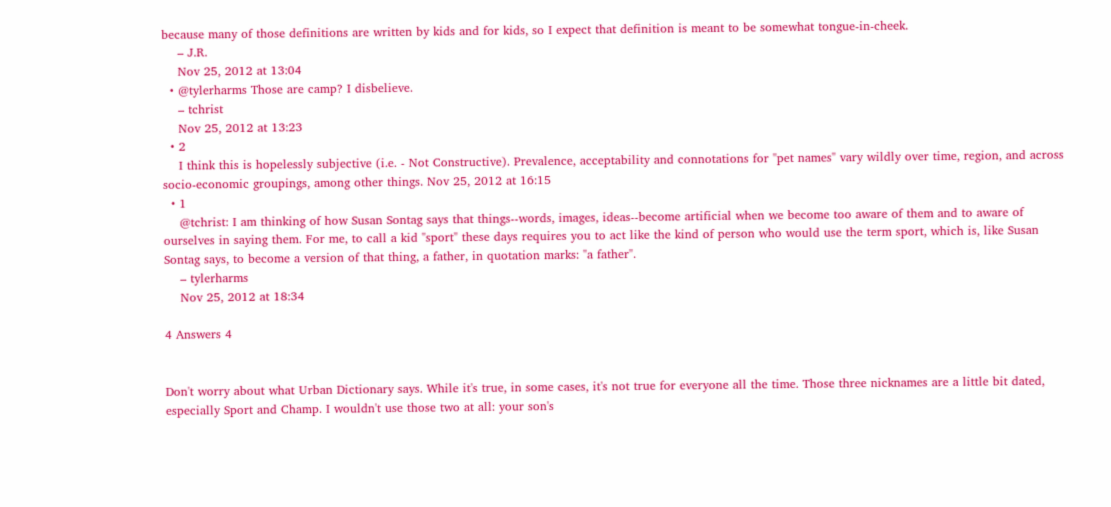because many of those definitions are written by kids and for kids, so I expect that definition is meant to be somewhat tongue-in-cheek.
    – J.R.
    Nov 25, 2012 at 13:04
  • @tylerharms Those are camp? I disbelieve.
    – tchrist
    Nov 25, 2012 at 13:23
  • 2
    I think this is hopelessly subjective (i.e. - Not Constructive). Prevalence, acceptability and connotations for "pet names" vary wildly over time, region, and across socio-economic groupings, among other things. Nov 25, 2012 at 16:15
  • 1
    @tchrist: I am thinking of how Susan Sontag says that things--words, images, ideas--become artificial when we become too aware of them and to aware of ourselves in saying them. For me, to call a kid "sport" these days requires you to act like the kind of person who would use the term sport, which is, like Susan Sontag says, to become a version of that thing, a father, in quotation marks: "a father".
    – tylerharms
    Nov 25, 2012 at 18:34

4 Answers 4


Don't worry about what Urban Dictionary says. While it's true, in some cases, it's not true for everyone all the time. Those three nicknames are a little bit dated, especially Sport and Champ. I wouldn't use those two at all: your son's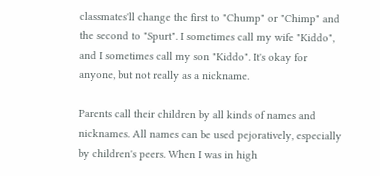classmates'll change the first to "Chump" or "Chimp" and the second to "Spurt". I sometimes call my wife "Kiddo", and I sometimes call my son "Kiddo". It's okay for anyone, but not really as a nickname.

Parents call their children by all kinds of names and nicknames. All names can be used pejoratively, especially by children's peers. When I was in high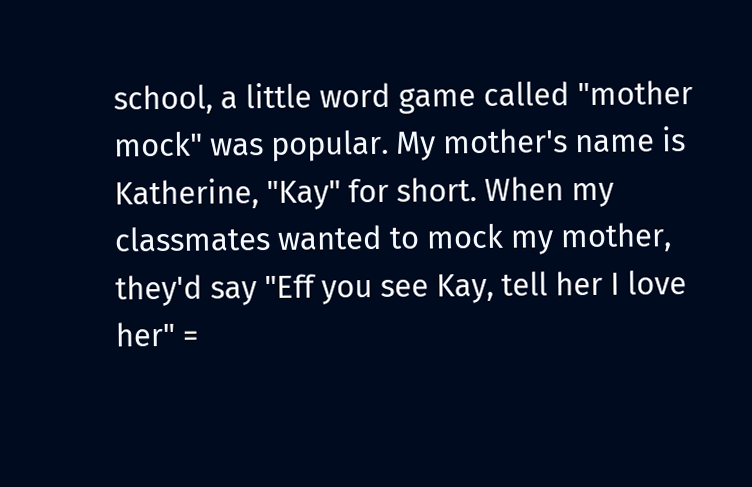school, a little word game called "mother mock" was popular. My mother's name is Katherine, "Kay" for short. When my classmates wanted to mock my mother, they'd say "Eff you see Kay, tell her I love her" =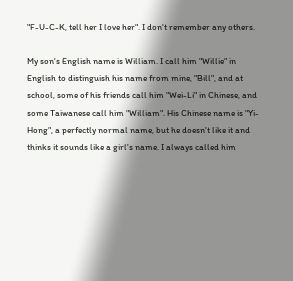"F-U-C-K, tell her I love her". I don't remember any others.

My son's English name is William. I call him "Willie" in English to distinguish his name from mine, "Bill", and at school, some of his friends call him "Wei-Li" in Chinese, and some Taiwanese call him "William". His Chinese name is "Yi-Hong", a perfectly normal name, but he doesn't like it and thinks it sounds like a girl's name. I always called him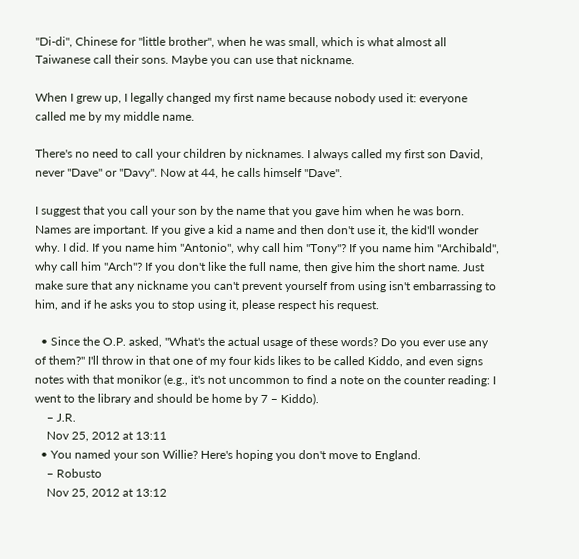"Di-di", Chinese for "little brother", when he was small, which is what almost all Taiwanese call their sons. Maybe you can use that nickname.

When I grew up, I legally changed my first name because nobody used it: everyone called me by my middle name.

There's no need to call your children by nicknames. I always called my first son David, never "Dave" or "Davy". Now at 44, he calls himself "Dave".

I suggest that you call your son by the name that you gave him when he was born. Names are important. If you give a kid a name and then don't use it, the kid'll wonder why. I did. If you name him "Antonio", why call him "Tony"? If you name him "Archibald", why call him "Arch"? If you don't like the full name, then give him the short name. Just make sure that any nickname you can't prevent yourself from using isn't embarrassing to him, and if he asks you to stop using it, please respect his request.

  • Since the O.P. asked, "What's the actual usage of these words? Do you ever use any of them?" I'll throw in that one of my four kids likes to be called Kiddo, and even signs notes with that monikor (e.g., it's not uncommon to find a note on the counter reading: I went to the library and should be home by 7 – Kiddo).
    – J.R.
    Nov 25, 2012 at 13:11
  • You named your son Willie? Here's hoping you don't move to England.
    – Robusto
    Nov 25, 2012 at 13:12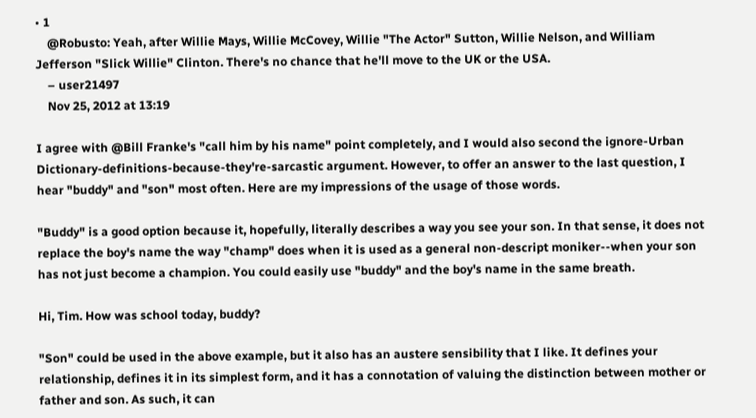• 1
    @Robusto: Yeah, after Willie Mays, Willie McCovey, Willie "The Actor" Sutton, Willie Nelson, and William Jefferson "Slick Willie" Clinton. There's no chance that he'll move to the UK or the USA.
    – user21497
    Nov 25, 2012 at 13:19

I agree with @Bill Franke's "call him by his name" point completely, and I would also second the ignore-Urban Dictionary-definitions-because-they're-sarcastic argument. However, to offer an answer to the last question, I hear "buddy" and "son" most often. Here are my impressions of the usage of those words.

"Buddy" is a good option because it, hopefully, literally describes a way you see your son. In that sense, it does not replace the boy's name the way "champ" does when it is used as a general non-descript moniker--when your son has not just become a champion. You could easily use "buddy" and the boy's name in the same breath.

Hi, Tim. How was school today, buddy?

"Son" could be used in the above example, but it also has an austere sensibility that I like. It defines your relationship, defines it in its simplest form, and it has a connotation of valuing the distinction between mother or father and son. As such, it can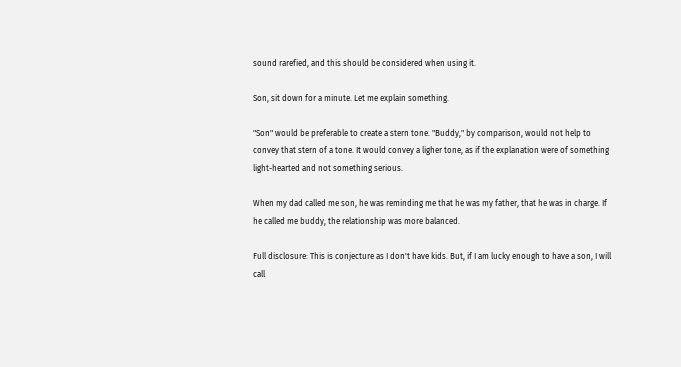sound rarefied, and this should be considered when using it.

Son, sit down for a minute. Let me explain something.

"Son" would be preferable to create a stern tone. "Buddy," by comparison, would not help to convey that stern of a tone. It would convey a ligher tone, as if the explanation were of something light-hearted and not something serious.

When my dad called me son, he was reminding me that he was my father, that he was in charge. If he called me buddy, the relationship was more balanced.

Full disclosure: This is conjecture as I don't have kids. But, if I am lucky enough to have a son, I will call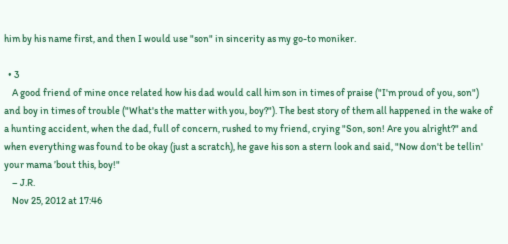him by his name first, and then I would use "son" in sincerity as my go-to moniker.

  • 3
    A good friend of mine once related how his dad would call him son in times of praise ("I'm proud of you, son") and boy in times of trouble ("What's the matter with you, boy?"). The best story of them all happened in the wake of a hunting accident, when the dad, full of concern, rushed to my friend, crying "Son, son! Are you alright?" and when everything was found to be okay (just a scratch), he gave his son a stern look and said, "Now don't be tellin' your mama ’bout this, boy!"
    – J.R.
    Nov 25, 2012 at 17:46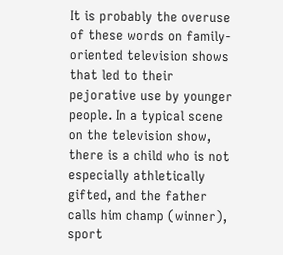It is probably the overuse of these words on family-oriented television shows that led to their pejorative use by younger people. In a typical scene on the television show, there is a child who is not especially athletically gifted, and the father calls him champ (winner), sport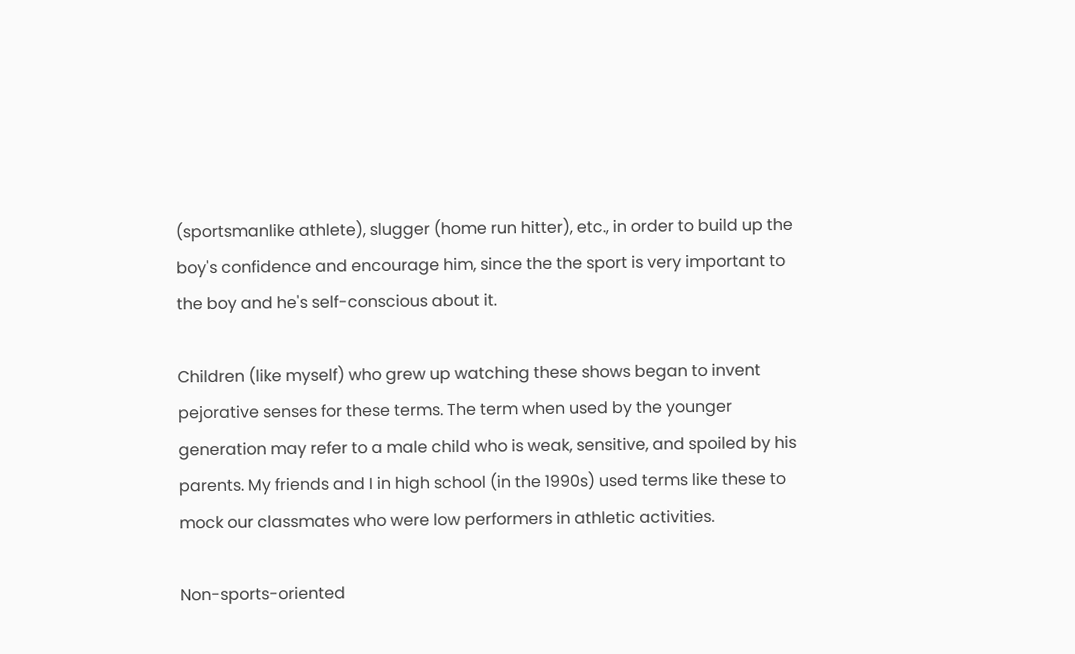(sportsmanlike athlete), slugger (home run hitter), etc., in order to build up the boy's confidence and encourage him, since the the sport is very important to the boy and he's self-conscious about it.

Children (like myself) who grew up watching these shows began to invent pejorative senses for these terms. The term when used by the younger generation may refer to a male child who is weak, sensitive, and spoiled by his parents. My friends and I in high school (in the 1990s) used terms like these to mock our classmates who were low performers in athletic activities.

Non-sports-oriented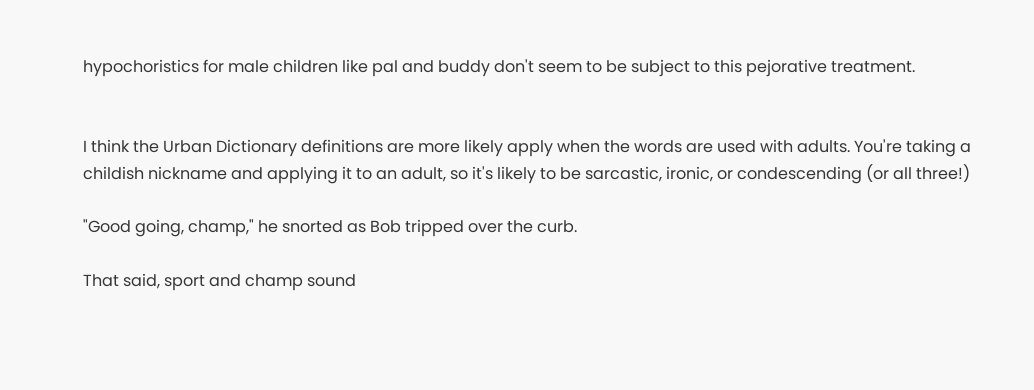hypochoristics for male children like pal and buddy don't seem to be subject to this pejorative treatment.


I think the Urban Dictionary definitions are more likely apply when the words are used with adults. You're taking a childish nickname and applying it to an adult, so it's likely to be sarcastic, ironic, or condescending (or all three!)

"Good going, champ," he snorted as Bob tripped over the curb.

That said, sport and champ sound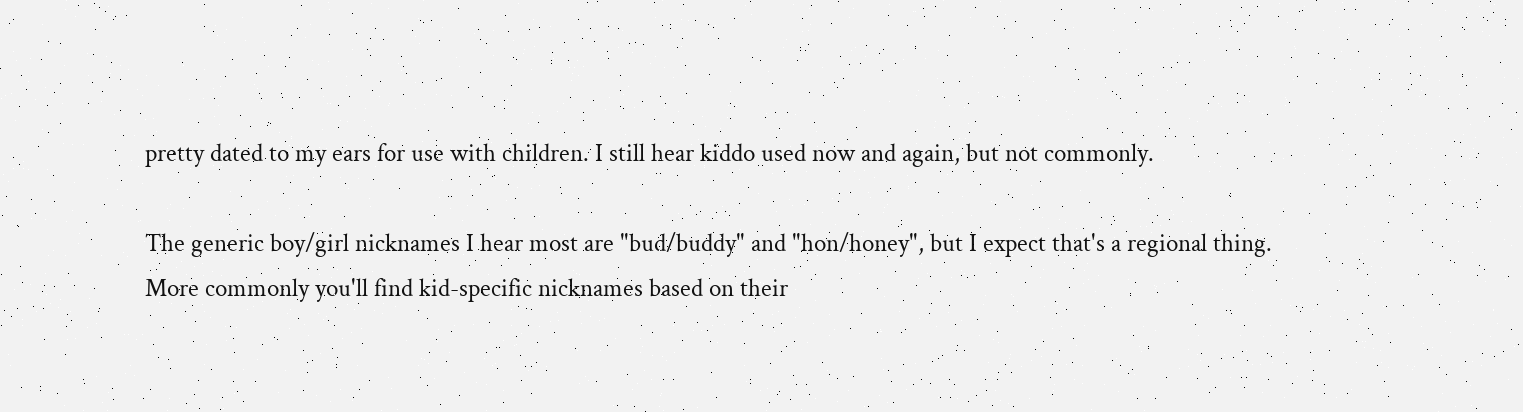pretty dated to my ears for use with children. I still hear kiddo used now and again, but not commonly.

The generic boy/girl nicknames I hear most are "bud/buddy" and "hon/honey", but I expect that's a regional thing. More commonly you'll find kid-specific nicknames based on their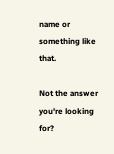name or something like that.

Not the answer you're looking for?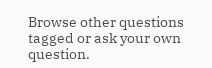Browse other questions tagged or ask your own question.